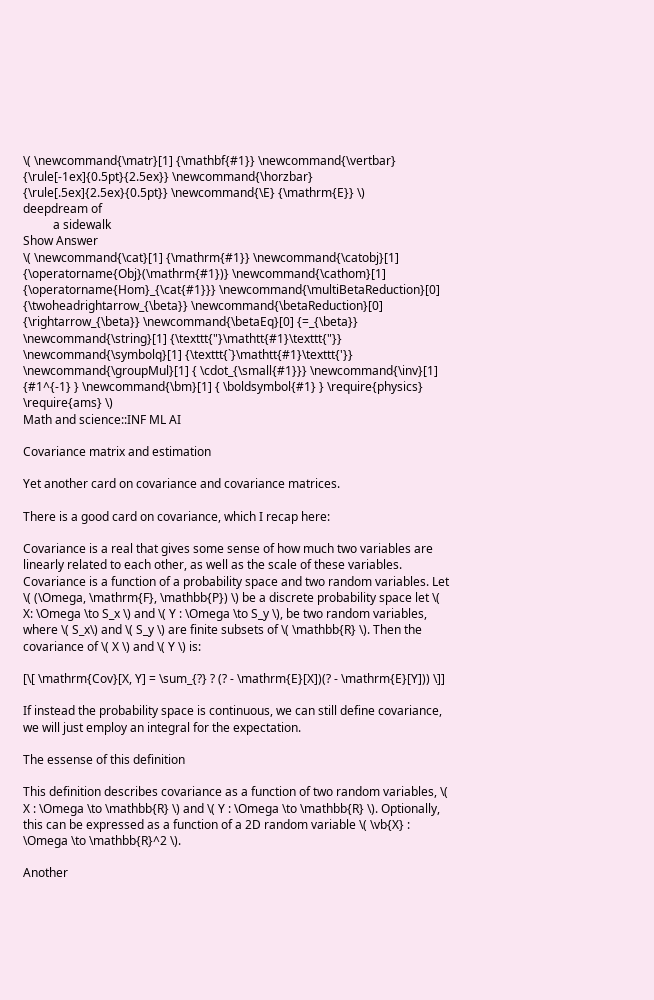\( \newcommand{\matr}[1] {\mathbf{#1}} \newcommand{\vertbar} {\rule[-1ex]{0.5pt}{2.5ex}} \newcommand{\horzbar} {\rule[.5ex]{2.5ex}{0.5pt}} \newcommand{\E} {\mathrm{E}} \)
deepdream of
          a sidewalk
Show Answer
\( \newcommand{\cat}[1] {\mathrm{#1}} \newcommand{\catobj}[1] {\operatorname{Obj}(\mathrm{#1})} \newcommand{\cathom}[1] {\operatorname{Hom}_{\cat{#1}}} \newcommand{\multiBetaReduction}[0] {\twoheadrightarrow_{\beta}} \newcommand{\betaReduction}[0] {\rightarrow_{\beta}} \newcommand{\betaEq}[0] {=_{\beta}} \newcommand{\string}[1] {\texttt{"}\mathtt{#1}\texttt{"}} \newcommand{\symbolq}[1] {\texttt{`}\mathtt{#1}\texttt{'}} \newcommand{\groupMul}[1] { \cdot_{\small{#1}}} \newcommand{\inv}[1] {#1^{-1} } \newcommand{\bm}[1] { \boldsymbol{#1} } \require{physics} \require{ams} \)
Math and science::INF ML AI

Covariance matrix and estimation

Yet another card on covariance and covariance matrices.

There is a good card on covariance, which I recap here:

Covariance is a real that gives some sense of how much two variables are linearly related to each other, as well as the scale of these variables. Covariance is a function of a probability space and two random variables. Let \( (\Omega, \mathrm{F}, \mathbb{P}) \) be a discrete probability space let \( X: \Omega \to S_x \) and \( Y : \Omega \to S_y \), be two random variables, where \( S_x\) and \( S_y \) are finite subsets of \( \mathbb{R} \). Then the covariance of \( X \) and \( Y \) is:

[\[ \mathrm{Cov}[X, Y] = \sum_{?} ? (? - \mathrm{E}[X])(? - \mathrm{E}[Y])) \]]

If instead the probability space is continuous, we can still define covariance, we will just employ an integral for the expectation.

The essense of this definition

This definition describes covariance as a function of two random variables, \( X : \Omega \to \mathbb{R} \) and \( Y : \Omega \to \mathbb{R} \). Optionally, this can be expressed as a function of a 2D random variable \( \vb{X} : \Omega \to \mathbb{R}^2 \).

Another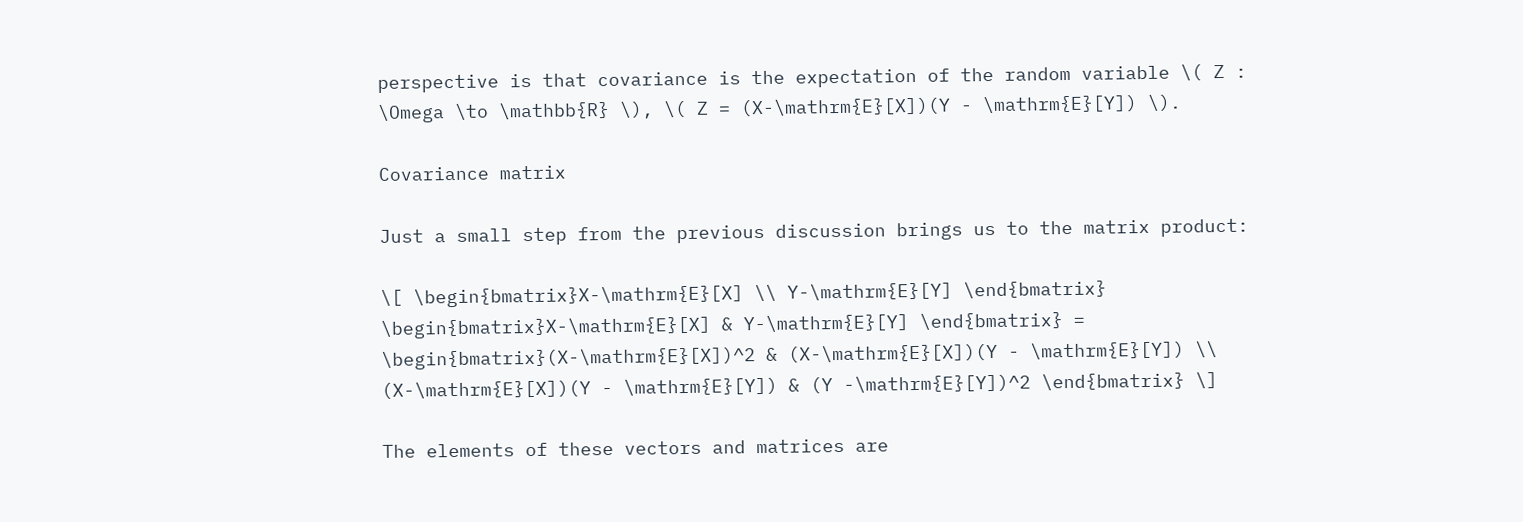perspective is that covariance is the expectation of the random variable \( Z : \Omega \to \mathbb{R} \), \( Z = (X-\mathrm{E}[X])(Y - \mathrm{E}[Y]) \).

Covariance matrix

Just a small step from the previous discussion brings us to the matrix product:

\[ \begin{bmatrix}X-\mathrm{E}[X] \\ Y-\mathrm{E}[Y] \end{bmatrix} \begin{bmatrix}X-\mathrm{E}[X] & Y-\mathrm{E}[Y] \end{bmatrix} = \begin{bmatrix}(X-\mathrm{E}[X])^2 & (X-\mathrm{E}[X])(Y - \mathrm{E}[Y]) \\ (X-\mathrm{E}[X])(Y - \mathrm{E}[Y]) & (Y -\mathrm{E}[Y])^2 \end{bmatrix} \]

The elements of these vectors and matrices are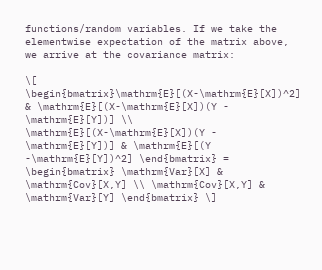functions/random variables. If we take the elementwise expectation of the matrix above, we arrive at the covariance matrix:

\[ \begin{bmatrix}\mathrm{E}[(X-\mathrm{E}[X])^2] & \mathrm{E}[(X-\mathrm{E}[X])(Y - \mathrm{E}[Y])] \\ \mathrm{E}[(X-\mathrm{E}[X])(Y - \mathrm{E}[Y])] & \mathrm{E}[(Y -\mathrm{E}[Y])^2] \end{bmatrix} = \begin{bmatrix} \mathrm{Var}[X] & \mathrm{Cov}[X,Y] \\ \mathrm{Cov}[X,Y] & \mathrm{Var}[Y] \end{bmatrix} \]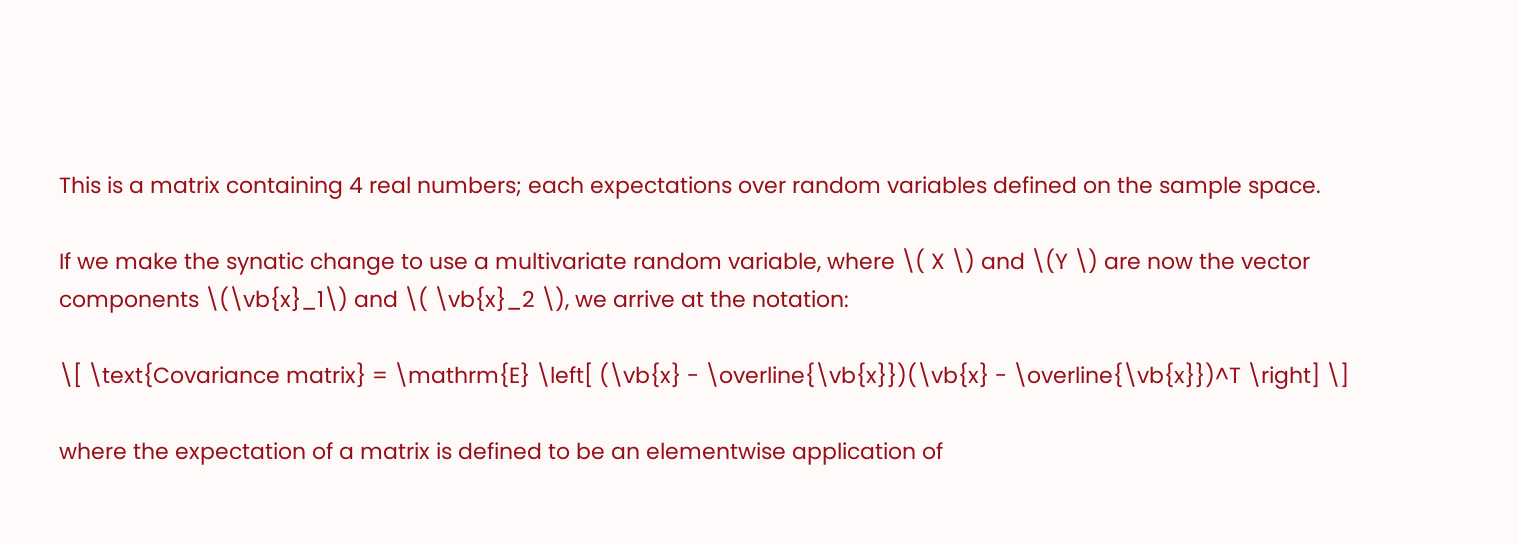This is a matrix containing 4 real numbers; each expectations over random variables defined on the sample space.

If we make the synatic change to use a multivariate random variable, where \( X \) and \(Y \) are now the vector components \(\vb{x}_1\) and \( \vb{x}_2 \), we arrive at the notation:

\[ \text{Covariance matrix} = \mathrm{E} \left[ (\vb{x} - \overline{\vb{x}})(\vb{x} - \overline{\vb{x}})^T \right] \]

where the expectation of a matrix is defined to be an elementwise application of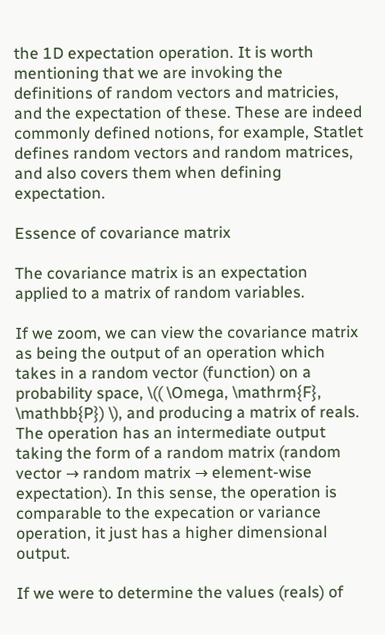the 1D expectation operation. It is worth mentioning that we are invoking the definitions of random vectors and matricies, and the expectation of these. These are indeed commonly defined notions, for example, Statlet defines random vectors and random matrices, and also covers them when defining expectation.

Essence of covariance matrix

The covariance matrix is an expectation applied to a matrix of random variables.

If we zoom, we can view the covariance matrix as being the output of an operation which takes in a random vector (function) on a probability space, \(( \Omega, \mathrm{F}, \mathbb{P}) \), and producing a matrix of reals. The operation has an intermediate output taking the form of a random matrix (random vector → random matrix → element-wise expectation). In this sense, the operation is comparable to the expecation or variance operation, it just has a higher dimensional output.

If we were to determine the values (reals) of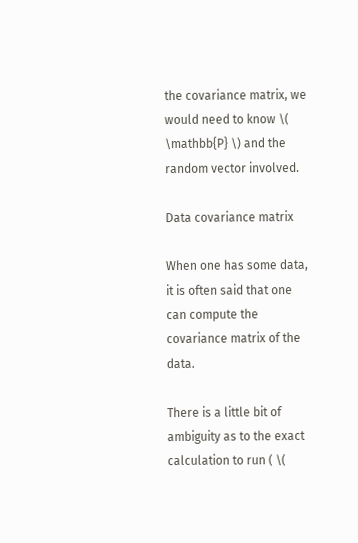the covariance matrix, we would need to know \( \mathbb{P} \) and the random vector involved.

Data covariance matrix

When one has some data, it is often said that one can compute the covariance matrix of the data.

There is a little bit of ambiguity as to the exact calculation to run ( \(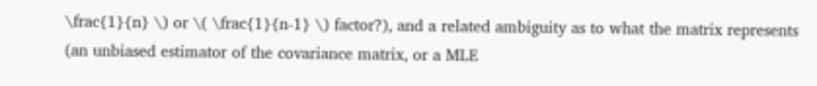\frac{1}{n} \) or \( \frac{1}{n-1} \) factor?), and a related ambiguity as to what the matrix represents (an unbiased estimator of the covariance matrix, or a MLE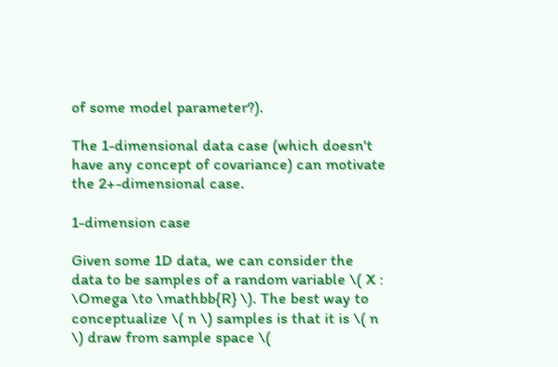of some model parameter?).

The 1-dimensional data case (which doesn't have any concept of covariance) can motivate the 2+-dimensional case.

1-dimension case

Given some 1D data, we can consider the data to be samples of a random variable \( X : \Omega \to \mathbb{R} \). The best way to conceptualize \( n \) samples is that it is \( n \) draw from sample space \(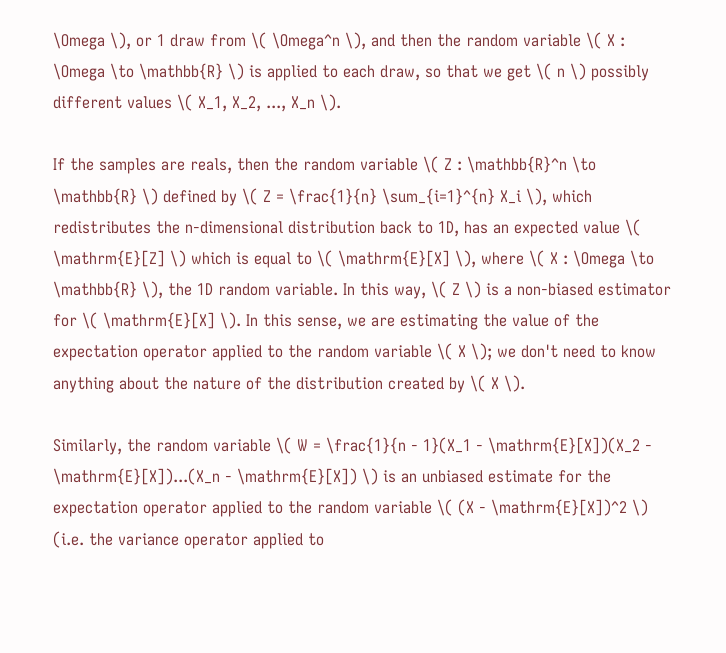\Omega \), or 1 draw from \( \Omega^n \), and then the random variable \( X : \Omega \to \mathbb{R} \) is applied to each draw, so that we get \( n \) possibly different values \( X_1, X_2, ..., X_n \).

If the samples are reals, then the random variable \( Z : \mathbb{R}^n \to \mathbb{R} \) defined by \( Z = \frac{1}{n} \sum_{i=1}^{n} X_i \), which redistributes the n-dimensional distribution back to 1D, has an expected value \( \mathrm{E}[Z] \) which is equal to \( \mathrm{E}[X] \), where \( X : \Omega \to \mathbb{R} \), the 1D random variable. In this way, \( Z \) is a non-biased estimator for \( \mathrm{E}[X] \). In this sense, we are estimating the value of the expectation operator applied to the random variable \( X \); we don't need to know anything about the nature of the distribution created by \( X \).

Similarly, the random variable \( W = \frac{1}{n - 1}(X_1 - \mathrm{E}[X])(X_2 - \mathrm{E}[X])...(X_n - \mathrm{E}[X]) \) is an unbiased estimate for the expectation operator applied to the random variable \( (X - \mathrm{E}[X])^2 \) (i.e. the variance operator applied to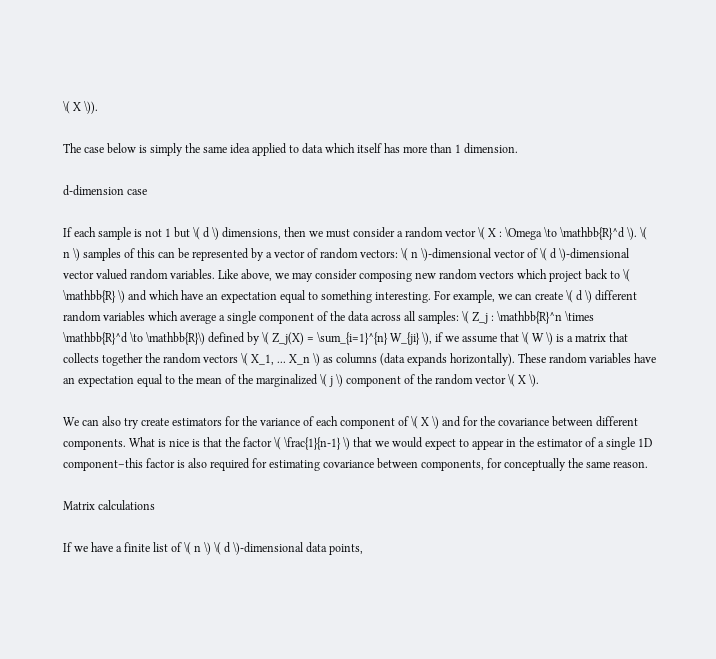\( X \)).

The case below is simply the same idea applied to data which itself has more than 1 dimension.

d-dimension case

If each sample is not 1 but \( d \) dimensions, then we must consider a random vector \( X : \Omega \to \mathbb{R}^d \). \( n \) samples of this can be represented by a vector of random vectors: \( n \)-dimensional vector of \( d \)-dimensional vector valued random variables. Like above, we may consider composing new random vectors which project back to \( \mathbb{R} \) and which have an expectation equal to something interesting. For example, we can create \( d \) different random variables which average a single component of the data across all samples: \( Z_j : \mathbb{R}^n \times \mathbb{R}^d \to \mathbb{R}\) defined by \( Z_j(X) = \sum_{i=1}^{n} W_{ji} \), if we assume that \( W \) is a matrix that collects together the random vectors \( X_1, ... X_n \) as columns (data expands horizontally). These random variables have an expectation equal to the mean of the marginalized \( j \) component of the random vector \( X \).

We can also try create estimators for the variance of each component of \( X \) and for the covariance between different components. What is nice is that the factor \( \frac{1}{n-1} \) that we would expect to appear in the estimator of a single 1D component–this factor is also required for estimating covariance between components, for conceptually the same reason.

Matrix calculations

If we have a finite list of \( n \) \( d \)-dimensional data points,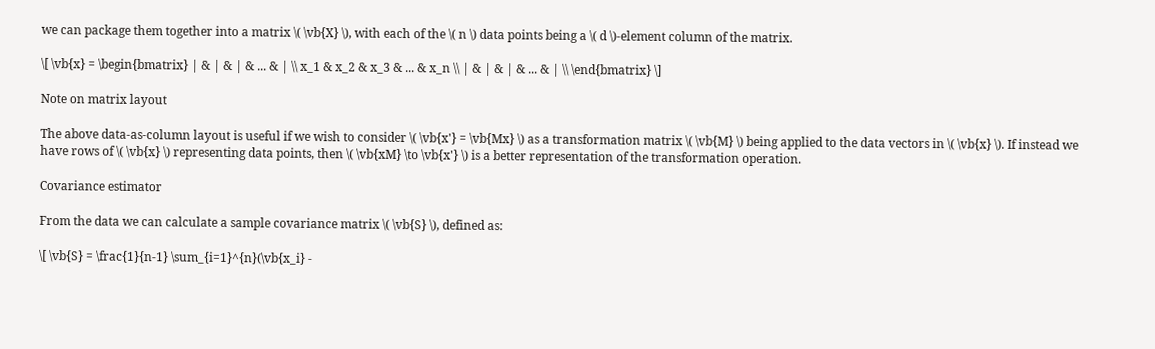we can package them together into a matrix \( \vb{X} \), with each of the \( n \) data points being a \( d \)-element column of the matrix.

\[ \vb{x} = \begin{bmatrix} | & | & | & ... & | \\ x_1 & x_2 & x_3 & ... & x_n \\ | & | & | & ... & | \\ \end{bmatrix} \]

Note on matrix layout

The above data-as-column layout is useful if we wish to consider \( \vb{x'} = \vb{Mx} \) as a transformation matrix \( \vb{M} \) being applied to the data vectors in \( \vb{x} \). If instead we have rows of \( \vb{x} \) representing data points, then \( \vb{xM} \to \vb{x'} \) is a better representation of the transformation operation.

Covariance estimator

From the data we can calculate a sample covariance matrix \( \vb{S} \), defined as:

\[ \vb{S} = \frac{1}{n-1} \sum_{i=1}^{n}(\vb{x_i} -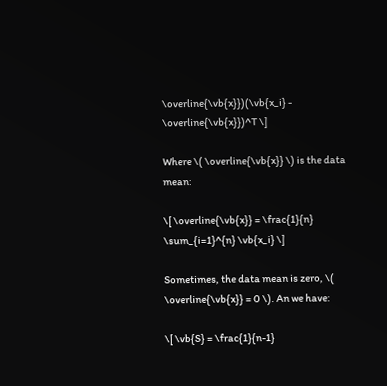\overline{\vb{x}})(\vb{x_i} - \overline{\vb{x}})^T \]

Where \( \overline{\vb{x}} \) is the data mean:

\[ \overline{\vb{x}} = \frac{1}{n} \sum_{i=1}^{n} \vb{x_i} \]

Sometimes, the data mean is zero, \( \overline{\vb{x}} = 0 \). An we have:

\[ \vb{S} = \frac{1}{n-1}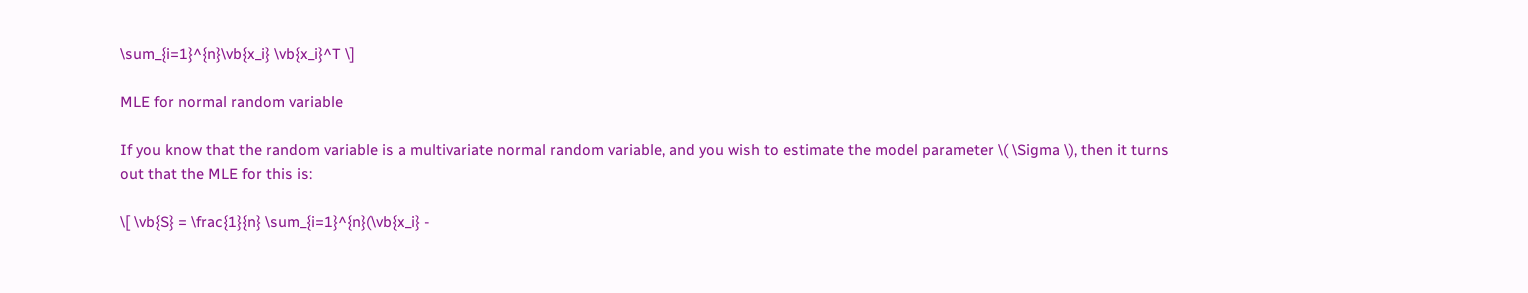\sum_{i=1}^{n}\vb{x_i} \vb{x_i}^T \]

MLE for normal random variable

If you know that the random variable is a multivariate normal random variable, and you wish to estimate the model parameter \( \Sigma \), then it turns out that the MLE for this is:

\[ \vb{S} = \frac{1}{n} \sum_{i=1}^{n}(\vb{x_i} -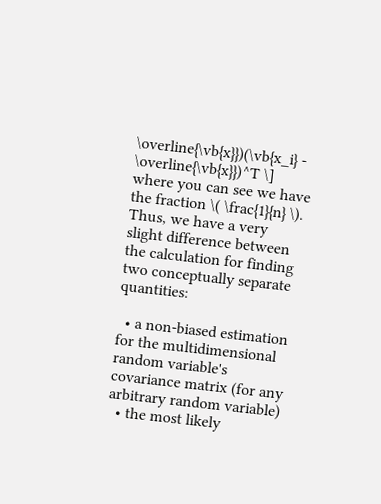\overline{\vb{x}})(\vb{x_i} - \overline{\vb{x}})^T \]
where you can see we have the fraction \( \frac{1}{n} \). Thus, we have a very slight difference between the calculation for finding two conceptually separate quantities:

  • a non-biased estimation for the multidimensional random variable's covariance matrix (for any arbitrary random variable)
  • the most likely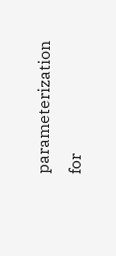parameterization for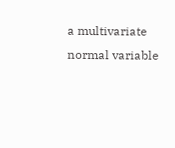a multivariate normal variable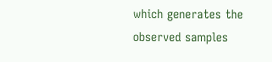which generates the observed samples